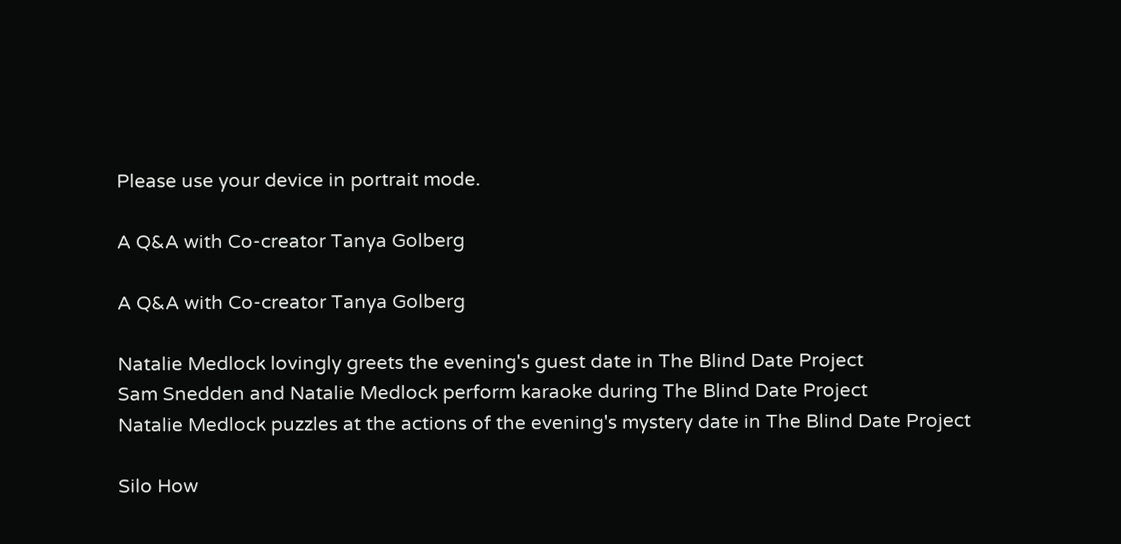Please use your device in portrait mode.

A Q&A with Co-creator Tanya Golberg

A Q&A with Co-creator Tanya Golberg

Natalie Medlock lovingly greets the evening's guest date in The Blind Date Project
Sam Snedden and Natalie Medlock perform karaoke during The Blind Date Project
Natalie Medlock puzzles at the actions of the evening's mystery date in The Blind Date Project

Silo How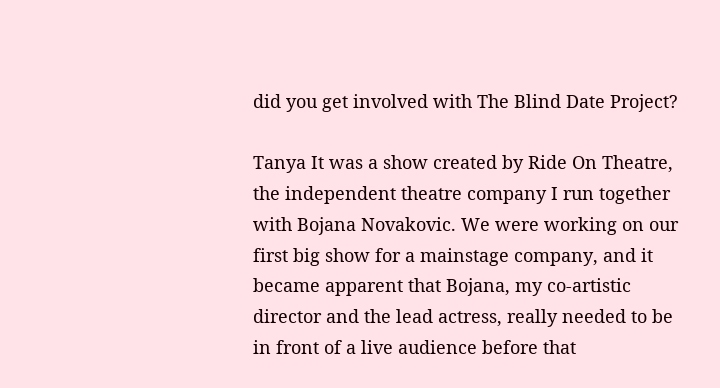did you get involved with The Blind Date Project?

Tanya It was a show created by Ride On Theatre, the independent theatre company I run together with Bojana Novakovic. We were working on our first big show for a mainstage company, and it became apparent that Bojana, my co-artistic director and the lead actress, really needed to be in front of a live audience before that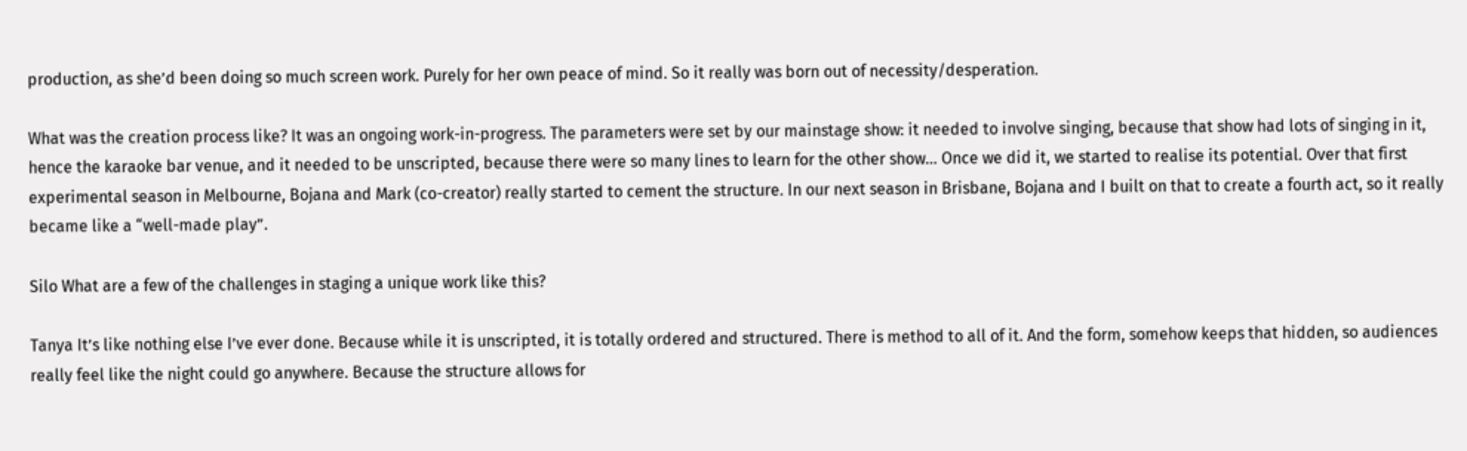production, as she’d been doing so much screen work. Purely for her own peace of mind. So it really was born out of necessity/desperation.

What was the creation process like? It was an ongoing work-in-progress. The parameters were set by our mainstage show: it needed to involve singing, because that show had lots of singing in it, hence the karaoke bar venue, and it needed to be unscripted, because there were so many lines to learn for the other show… Once we did it, we started to realise its potential. Over that first experimental season in Melbourne, Bojana and Mark (co-creator) really started to cement the structure. In our next season in Brisbane, Bojana and I built on that to create a fourth act, so it really became like a “well-made play”.

Silo What are a few of the challenges in staging a unique work like this?

Tanya It’s like nothing else I’ve ever done. Because while it is unscripted, it is totally ordered and structured. There is method to all of it. And the form, somehow keeps that hidden, so audiences really feel like the night could go anywhere. Because the structure allows for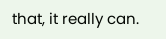that, it really can.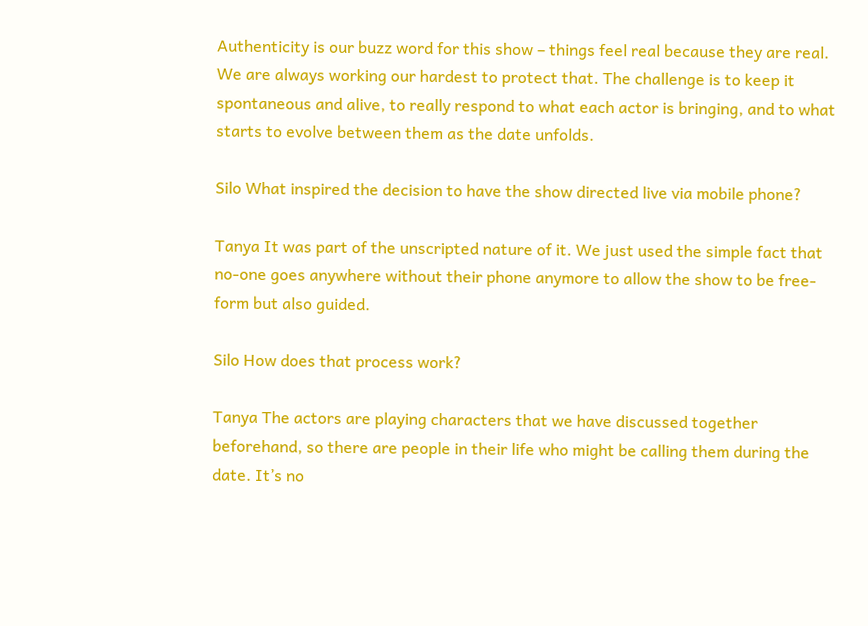Authenticity is our buzz word for this show – things feel real because they are real. We are always working our hardest to protect that. The challenge is to keep it spontaneous and alive, to really respond to what each actor is bringing, and to what starts to evolve between them as the date unfolds.

Silo What inspired the decision to have the show directed live via mobile phone?

Tanya It was part of the unscripted nature of it. We just used the simple fact that no-one goes anywhere without their phone anymore to allow the show to be free-form but also guided.

Silo How does that process work?

Tanya The actors are playing characters that we have discussed together beforehand, so there are people in their life who might be calling them during the date. It’s no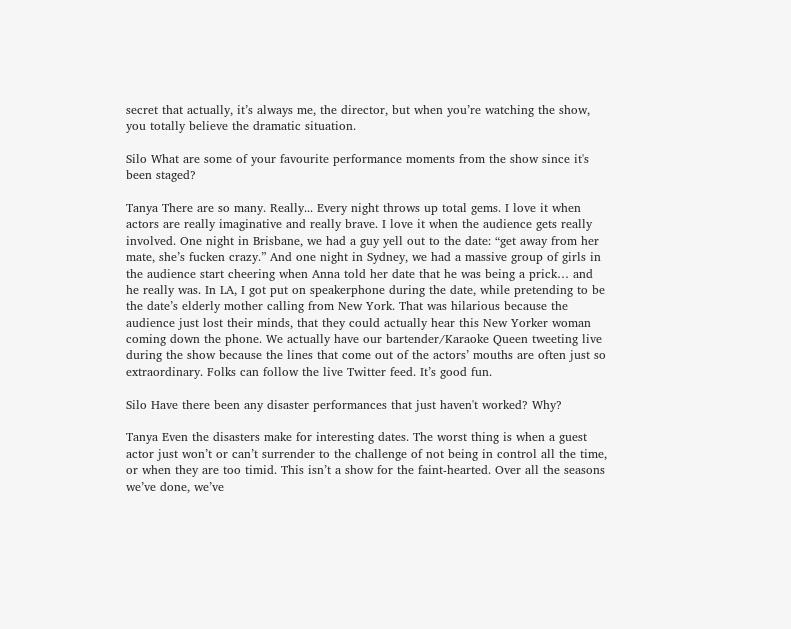secret that actually, it’s always me, the director, but when you’re watching the show, you totally believe the dramatic situation.

Silo What are some of your favourite performance moments from the show since it's been staged?

Tanya There are so many. Really... Every night throws up total gems. I love it when actors are really imaginative and really brave. I love it when the audience gets really involved. One night in Brisbane, we had a guy yell out to the date: “get away from her mate, she’s fucken crazy.” And one night in Sydney, we had a massive group of girls in the audience start cheering when Anna told her date that he was being a prick… and he really was. In LA, I got put on speakerphone during the date, while pretending to be the date’s elderly mother calling from New York. That was hilarious because the audience just lost their minds, that they could actually hear this New Yorker woman coming down the phone. We actually have our bartender/Karaoke Queen tweeting live during the show because the lines that come out of the actors’ mouths are often just so extraordinary. Folks can follow the live Twitter feed. It’s good fun.

Silo Have there been any disaster performances that just haven't worked? Why?

Tanya Even the disasters make for interesting dates. The worst thing is when a guest actor just won’t or can’t surrender to the challenge of not being in control all the time, or when they are too timid. This isn’t a show for the faint-hearted. Over all the seasons we’ve done, we’ve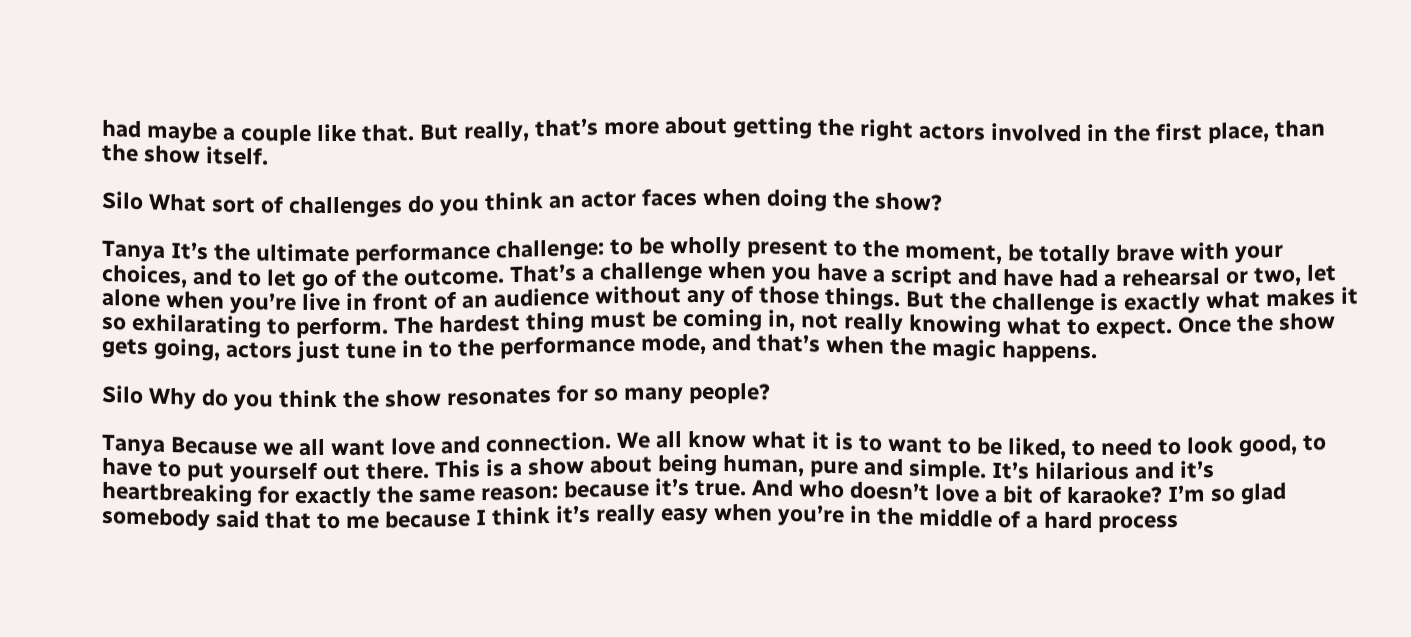had maybe a couple like that. But really, that’s more about getting the right actors involved in the first place, than the show itself.

Silo What sort of challenges do you think an actor faces when doing the show?

Tanya It’s the ultimate performance challenge: to be wholly present to the moment, be totally brave with your choices, and to let go of the outcome. That’s a challenge when you have a script and have had a rehearsal or two, let alone when you’re live in front of an audience without any of those things. But the challenge is exactly what makes it so exhilarating to perform. The hardest thing must be coming in, not really knowing what to expect. Once the show gets going, actors just tune in to the performance mode, and that’s when the magic happens.

Silo Why do you think the show resonates for so many people?

Tanya Because we all want love and connection. We all know what it is to want to be liked, to need to look good, to have to put yourself out there. This is a show about being human, pure and simple. It’s hilarious and it’s heartbreaking for exactly the same reason: because it’s true. And who doesn’t love a bit of karaoke? I’m so glad somebody said that to me because I think it’s really easy when you’re in the middle of a hard process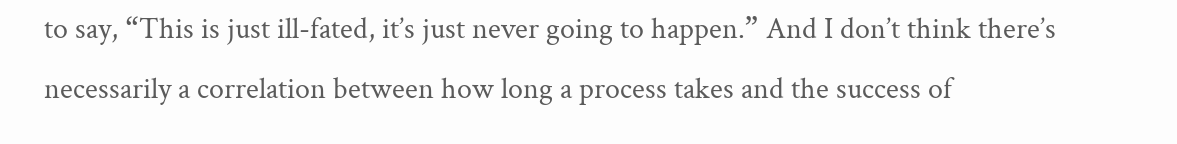to say, “This is just ill-fated, it’s just never going to happen.” And I don’t think there’s necessarily a correlation between how long a process takes and the success of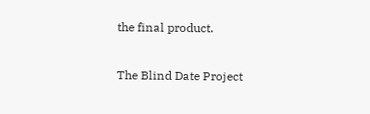the final product.

The Blind Date Project